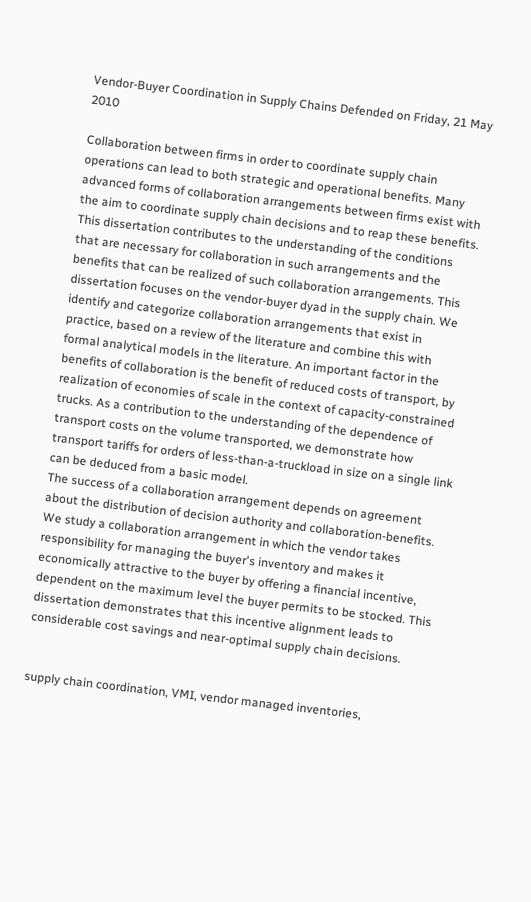Vendor-Buyer Coordination in Supply Chains Defended on Friday, 21 May 2010

Collaboration between firms in order to coordinate supply chain operations can lead to both strategic and operational benefits. Many advanced forms of collaboration arrangements between firms exist with the aim to coordinate supply chain decisions and to reap these benefits. This dissertation contributes to the understanding of the conditions that are necessary for collaboration in such arrangements and the benefits that can be realized of such collaboration arrangements. This dissertation focuses on the vendor-buyer dyad in the supply chain. We identify and categorize collaboration arrangements that exist in practice, based on a review of the literature and combine this with formal analytical models in the literature. An important factor in the benefits of collaboration is the benefit of reduced costs of transport, by realization of economies of scale in the context of capacity-constrained trucks. As a contribution to the understanding of the dependence of transport costs on the volume transported, we demonstrate how transport tariffs for orders of less-than-a-truckload in size on a single link can be deduced from a basic model.
The success of a collaboration arrangement depends on agreement about the distribution of decision authority and collaboration-benefits. We study a collaboration arrangement in which the vendor takes responsibility for managing the buyer's inventory and makes it economically attractive to the buyer by offering a financial incentive, dependent on the maximum level the buyer permits to be stocked. This dissertation demonstrates that this incentive alignment leads to considerable cost savings and near-optimal supply chain decisions.


supply chain coordination, VMI, vendor managed inventories,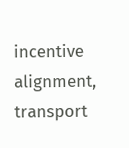incentive alignment, transport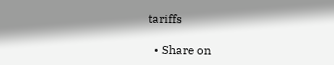tariffs

  • Share on